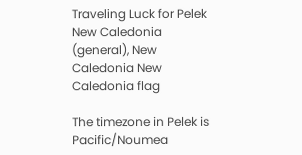Traveling Luck for Pelek New Caledonia (general), New Caledonia New Caledonia flag

The timezone in Pelek is Pacific/Noumea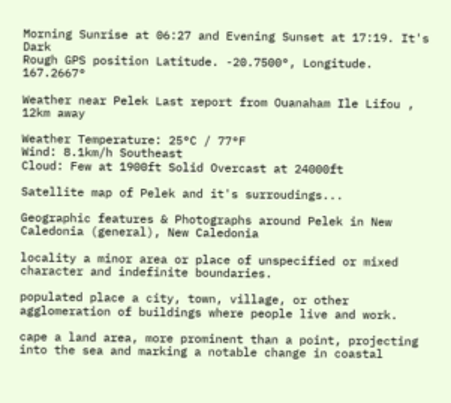Morning Sunrise at 06:27 and Evening Sunset at 17:19. It's Dark
Rough GPS position Latitude. -20.7500°, Longitude. 167.2667°

Weather near Pelek Last report from Ouanaham Ile Lifou , 12km away

Weather Temperature: 25°C / 77°F
Wind: 8.1km/h Southeast
Cloud: Few at 1900ft Solid Overcast at 24000ft

Satellite map of Pelek and it's surroudings...

Geographic features & Photographs around Pelek in New Caledonia (general), New Caledonia

locality a minor area or place of unspecified or mixed character and indefinite boundaries.

populated place a city, town, village, or other agglomeration of buildings where people live and work.

cape a land area, more prominent than a point, projecting into the sea and marking a notable change in coastal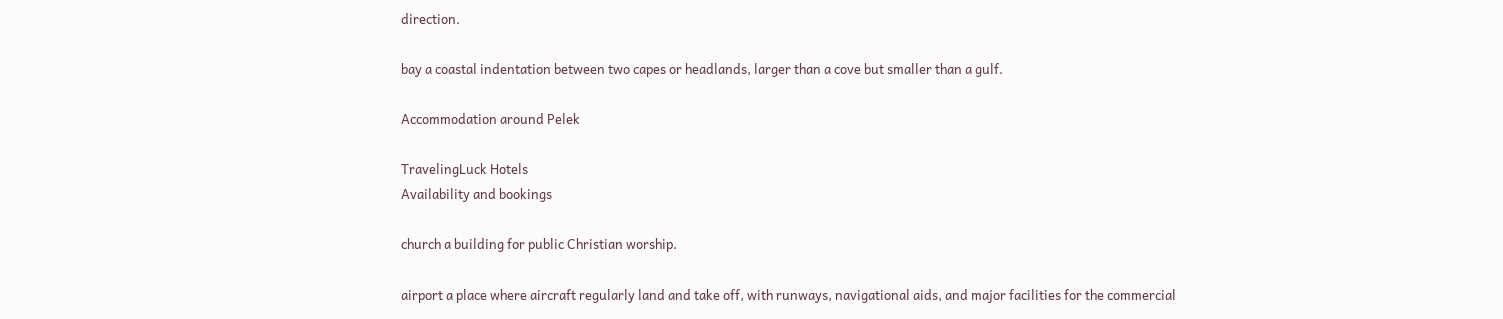direction.

bay a coastal indentation between two capes or headlands, larger than a cove but smaller than a gulf.

Accommodation around Pelek

TravelingLuck Hotels
Availability and bookings

church a building for public Christian worship.

airport a place where aircraft regularly land and take off, with runways, navigational aids, and major facilities for the commercial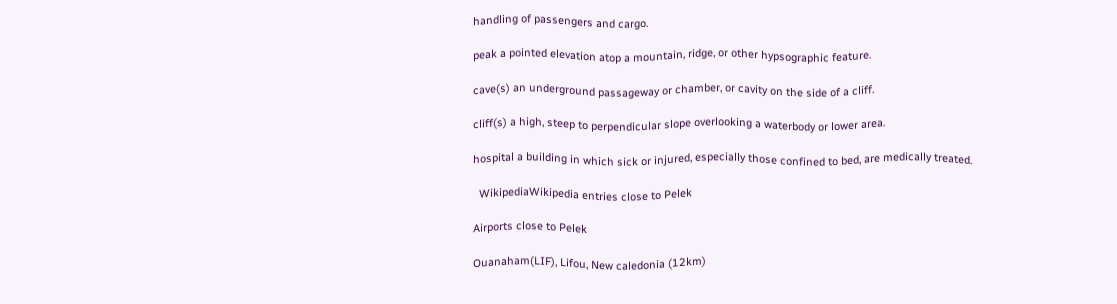handling of passengers and cargo.

peak a pointed elevation atop a mountain, ridge, or other hypsographic feature.

cave(s) an underground passageway or chamber, or cavity on the side of a cliff.

cliff(s) a high, steep to perpendicular slope overlooking a waterbody or lower area.

hospital a building in which sick or injured, especially those confined to bed, are medically treated.

  WikipediaWikipedia entries close to Pelek

Airports close to Pelek

Ouanaham(LIF), Lifou, New caledonia (12km)